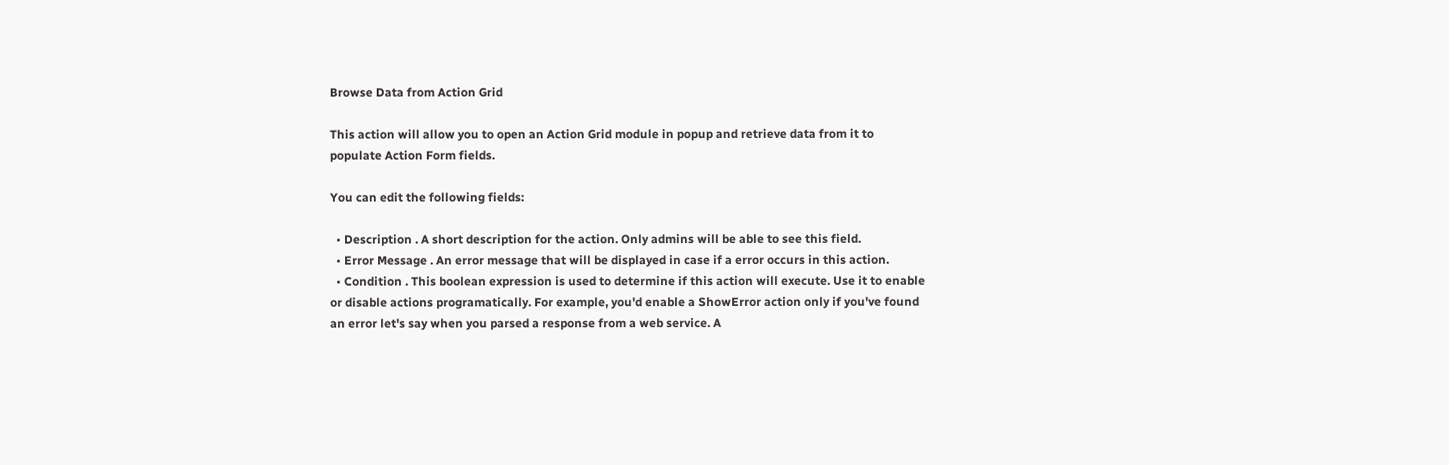Browse Data from Action Grid

This action will allow you to open an Action Grid module in popup and retrieve data from it to populate Action Form fields.

You can edit the following fields:

  • Description . A short description for the action. Only admins will be able to see this field.
  • Error Message . An error message that will be displayed in case if a error occurs in this action.
  • Condition . This boolean expression is used to determine if this action will execute. Use it to enable or disable actions programatically. For example, you'd enable a ShowError action only if you've found an error let's say when you parsed a response from a web service. A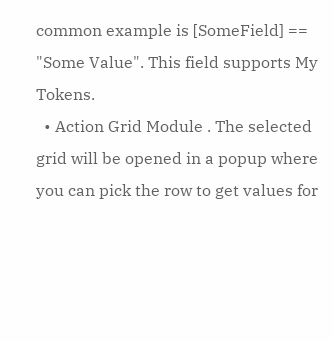common example is [SomeField] == "Some Value". This field supports My Tokens.
  • Action Grid Module . The selected grid will be opened in a popup where you can pick the row to get values for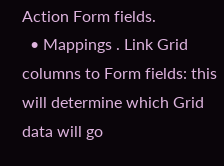Action Form fields.
  • Mappings . Link Grid columns to Form fields: this will determine which Grid data will go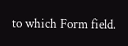to which Form field.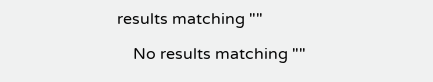results matching ""

    No results matching ""